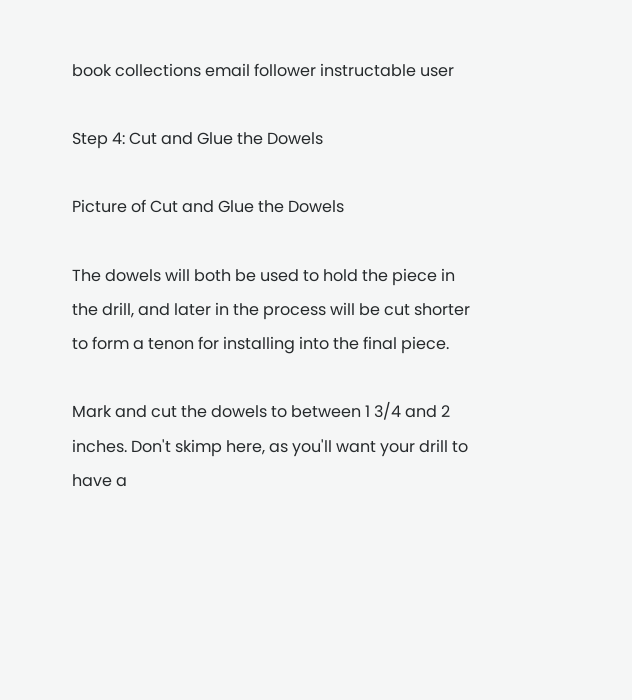book collections email follower instructable user

Step 4: Cut and Glue the Dowels

Picture of Cut and Glue the Dowels

The dowels will both be used to hold the piece in the drill, and later in the process will be cut shorter to form a tenon for installing into the final piece.

Mark and cut the dowels to between 1 3/4 and 2 inches. Don't skimp here, as you'll want your drill to have a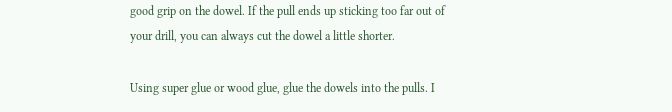good grip on the dowel. If the pull ends up sticking too far out of your drill, you can always cut the dowel a little shorter.

Using super glue or wood glue, glue the dowels into the pulls. I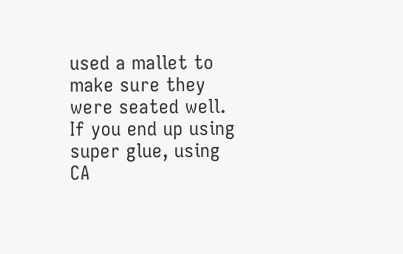used a mallet to make sure they were seated well. If you end up using super glue, using CA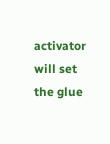activator will set the glue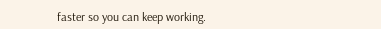faster so you can keep working.